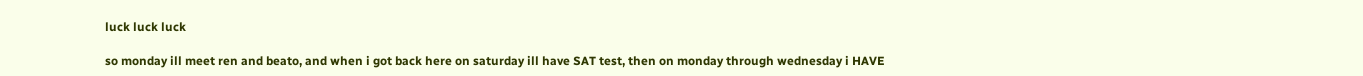luck luck luck

so monday ill meet ren and beato, and when i got back here on saturday ill have SAT test, then on monday through wednesday i HAVE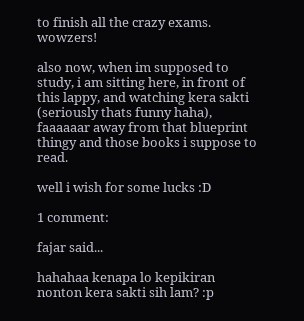to finish all the crazy exams. wowzers!

also now, when im supposed to study, i am sitting here, in front of this lappy, and watching kera sakti (seriously thats funny haha), faaaaaar away from that blueprint thingy and those books i suppose to read.

well i wish for some lucks :D

1 comment:

fajar said...

hahahaa kenapa lo kepikiran nonton kera sakti sih lam? :p